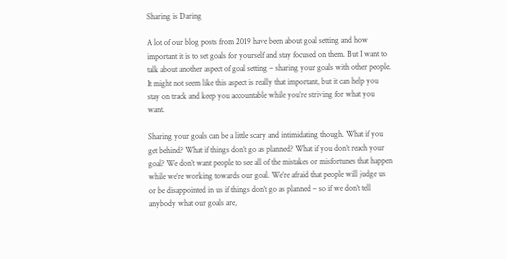Sharing is Daring

A lot of our blog posts from 2019 have been about goal setting and how important it is to set goals for yourself and stay focused on them. But I want to talk about another aspect of goal setting – sharing your goals with other people. It might not seem like this aspect is really that important, but it can help you stay on track and keep you accountable while you’re striving for what you want.

Sharing your goals can be a little scary and intimidating though. What if you get behind? What if things don’t go as planned? What if you don’t reach your goal? We don’t want people to see all of the mistakes or misfortunes that happen while we’re working towards our goal. We’re afraid that people will judge us or be disappointed in us if things don’t go as planned – so if we don’t tell anybody what our goals are,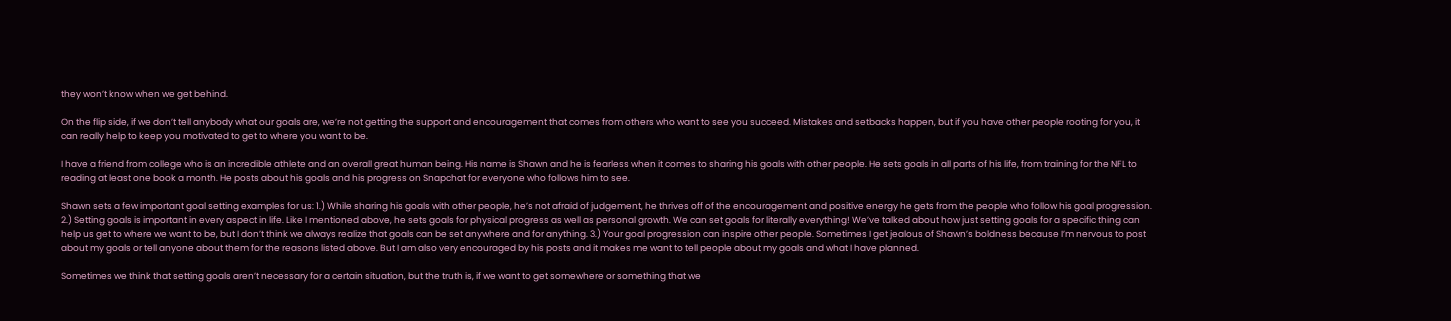they won’t know when we get behind.

On the flip side, if we don’t tell anybody what our goals are, we’re not getting the support and encouragement that comes from others who want to see you succeed. Mistakes and setbacks happen, but if you have other people rooting for you, it can really help to keep you motivated to get to where you want to be.

I have a friend from college who is an incredible athlete and an overall great human being. His name is Shawn and he is fearless when it comes to sharing his goals with other people. He sets goals in all parts of his life, from training for the NFL to reading at least one book a month. He posts about his goals and his progress on Snapchat for everyone who follows him to see.

Shawn sets a few important goal setting examples for us: 1.) While sharing his goals with other people, he’s not afraid of judgement, he thrives off of the encouragement and positive energy he gets from the people who follow his goal progression. 2.) Setting goals is important in every aspect in life. Like I mentioned above, he sets goals for physical progress as well as personal growth. We can set goals for literally everything! We’ve talked about how just setting goals for a specific thing can help us get to where we want to be, but I don’t think we always realize that goals can be set anywhere and for anything. 3.) Your goal progression can inspire other people. Sometimes I get jealous of Shawn’s boldness because I’m nervous to post about my goals or tell anyone about them for the reasons listed above. But I am also very encouraged by his posts and it makes me want to tell people about my goals and what I have planned.

Sometimes we think that setting goals aren’t necessary for a certain situation, but the truth is, if we want to get somewhere or something that we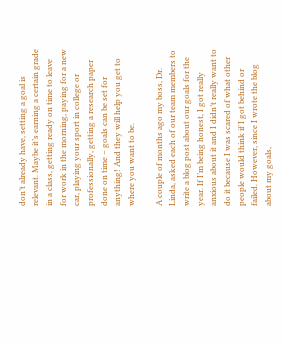don’t already have, setting a goal is relevant. Maybe it’s earning a certain grade in a class, getting ready on time to leave for work in the morning, paying for a new car, playing your sport in college or professionally, getting a research paper done on time – goals can be set for anything! And they will help you get to where you want to be.

A couple of months ago my boss, Dr. Linda, asked each of our team members to write a blog post about our goals for the year. If I’m being honest, I got really anxious about it and I didn’t really want to do it because I was scared of what other people would think if I got behind or failed. However, since I wrote the blog about my goals,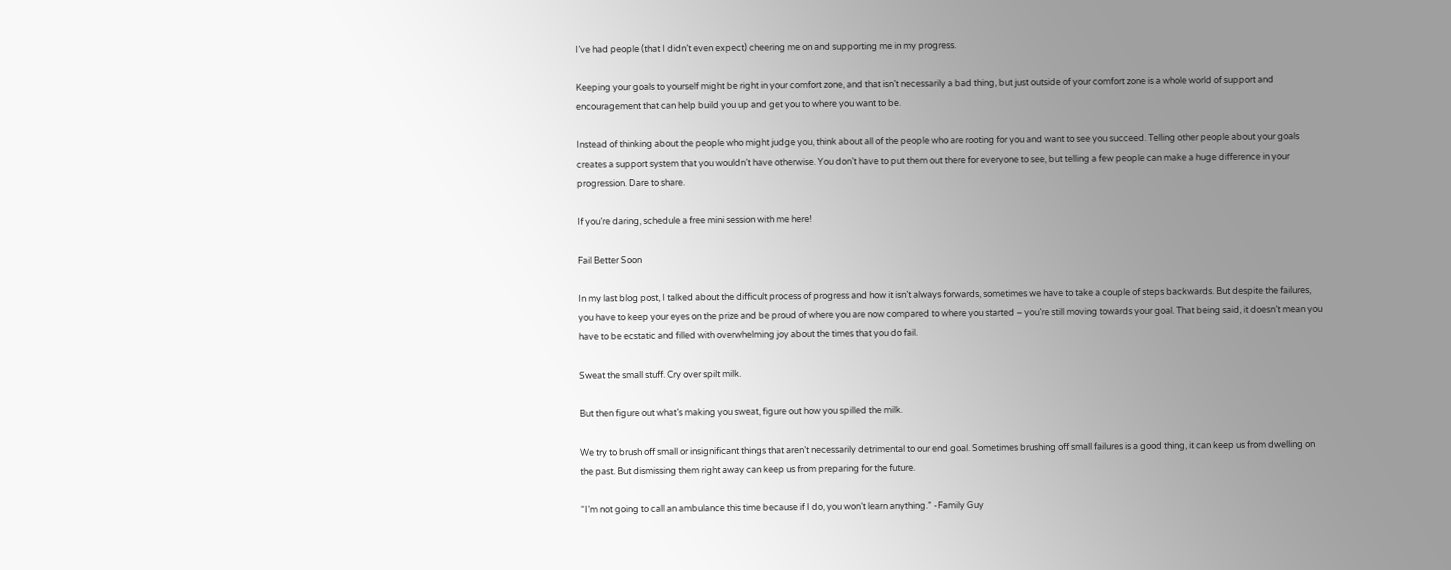I’ve had people (that I didn’t even expect) cheering me on and supporting me in my progress.

Keeping your goals to yourself might be right in your comfort zone, and that isn’t necessarily a bad thing, but just outside of your comfort zone is a whole world of support and encouragement that can help build you up and get you to where you want to be.

Instead of thinking about the people who might judge you, think about all of the people who are rooting for you and want to see you succeed. Telling other people about your goals creates a support system that you wouldn’t have otherwise. You don’t have to put them out there for everyone to see, but telling a few people can make a huge difference in your progression. Dare to share.

If you’re daring, schedule a free mini session with me here!

Fail Better Soon

In my last blog post, I talked about the difficult process of progress and how it isn’t always forwards, sometimes we have to take a couple of steps backwards. But despite the failures, you have to keep your eyes on the prize and be proud of where you are now compared to where you started – you’re still moving towards your goal. That being said, it doesn’t mean you have to be ecstatic and filled with overwhelming joy about the times that you do fail.

Sweat the small stuff. Cry over spilt milk.

But then figure out what’s making you sweat, figure out how you spilled the milk.

We try to brush off small or insignificant things that aren’t necessarily detrimental to our end goal. Sometimes brushing off small failures is a good thing, it can keep us from dwelling on the past. But dismissing them right away can keep us from preparing for the future.

“I’m not going to call an ambulance this time because if I do, you won’t learn anything.” -Family Guy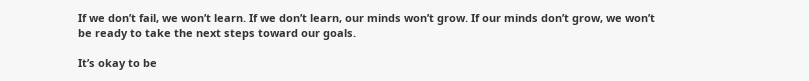If we don’t fail, we won’t learn. If we don’t learn, our minds won’t grow. If our minds don’t grow, we won’t be ready to take the next steps toward our goals.

It’s okay to be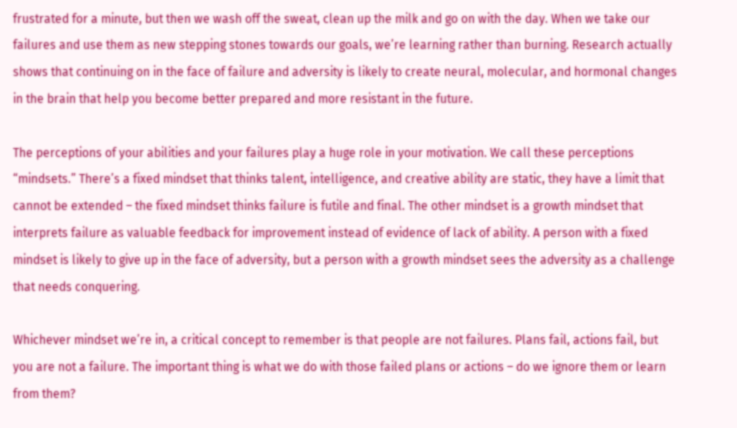frustrated for a minute, but then we wash off the sweat, clean up the milk and go on with the day. When we take our failures and use them as new stepping stones towards our goals, we’re learning rather than burning. Research actually shows that continuing on in the face of failure and adversity is likely to create neural, molecular, and hormonal changes in the brain that help you become better prepared and more resistant in the future.

The perceptions of your abilities and your failures play a huge role in your motivation. We call these perceptions “mindsets.” There’s a fixed mindset that thinks talent, intelligence, and creative ability are static, they have a limit that cannot be extended – the fixed mindset thinks failure is futile and final. The other mindset is a growth mindset that interprets failure as valuable feedback for improvement instead of evidence of lack of ability. A person with a fixed mindset is likely to give up in the face of adversity, but a person with a growth mindset sees the adversity as a challenge that needs conquering.

Whichever mindset we’re in, a critical concept to remember is that people are not failures. Plans fail, actions fail, but you are not a failure. The important thing is what we do with those failed plans or actions – do we ignore them or learn from them?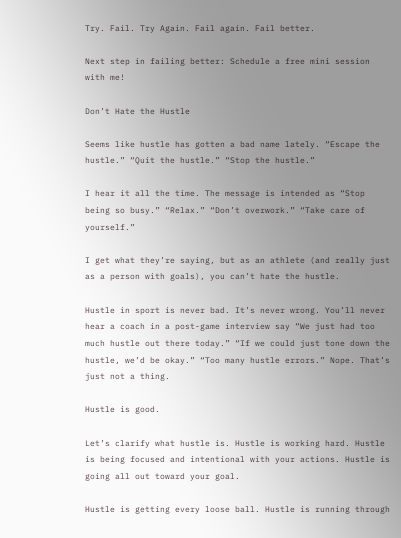Try. Fail. Try Again. Fail again. Fail better.

Next step in failing better: Schedule a free mini session with me!

Don’t Hate the Hustle

Seems like hustle has gotten a bad name lately. “Escape the hustle.” “Quit the hustle.” “Stop the hustle.”

I hear it all the time. The message is intended as “Stop being so busy.” “Relax.” “Don’t overwork.” “Take care of yourself.”

I get what they’re saying, but as an athlete (and really just as a person with goals), you can’t hate the hustle.

Hustle in sport is never bad. It’s never wrong. You’ll never hear a coach in a post-game interview say “We just had too much hustle out there today.” “If we could just tone down the hustle, we’d be okay.” “Too many hustle errors.” Nope. That’s just not a thing.

Hustle is good.

Let’s clarify what hustle is. Hustle is working hard. Hustle is being focused and intentional with your actions. Hustle is going all out toward your goal.

Hustle is getting every loose ball. Hustle is running through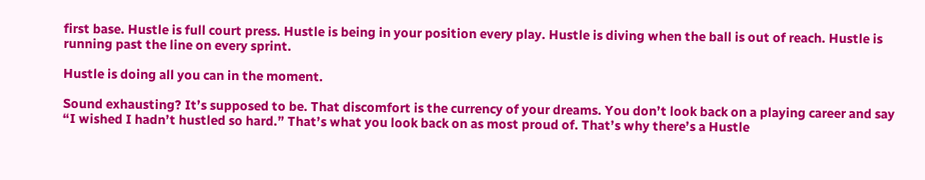first base. Hustle is full court press. Hustle is being in your position every play. Hustle is diving when the ball is out of reach. Hustle is running past the line on every sprint.

Hustle is doing all you can in the moment.

Sound exhausting? It’s supposed to be. That discomfort is the currency of your dreams. You don’t look back on a playing career and say “I wished I hadn’t hustled so hard.” That’s what you look back on as most proud of. That’s why there’s a Hustle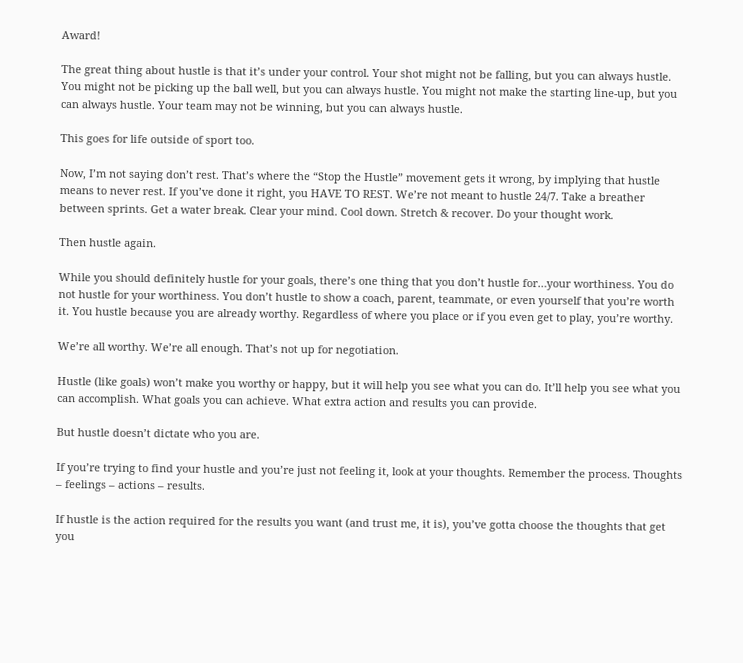Award!

The great thing about hustle is that it’s under your control. Your shot might not be falling, but you can always hustle. You might not be picking up the ball well, but you can always hustle. You might not make the starting line-up, but you can always hustle. Your team may not be winning, but you can always hustle.

This goes for life outside of sport too.

Now, I’m not saying don’t rest. That’s where the “Stop the Hustle” movement gets it wrong, by implying that hustle means to never rest. If you’ve done it right, you HAVE TO REST. We’re not meant to hustle 24/7. Take a breather between sprints. Get a water break. Clear your mind. Cool down. Stretch & recover. Do your thought work.

Then hustle again.

While you should definitely hustle for your goals, there’s one thing that you don’t hustle for…your worthiness. You do not hustle for your worthiness. You don’t hustle to show a coach, parent, teammate, or even yourself that you’re worth it. You hustle because you are already worthy. Regardless of where you place or if you even get to play, you’re worthy.

We’re all worthy. We’re all enough. That’s not up for negotiation.

Hustle (like goals) won’t make you worthy or happy, but it will help you see what you can do. It’ll help you see what you can accomplish. What goals you can achieve. What extra action and results you can provide.

But hustle doesn’t dictate who you are.

If you’re trying to find your hustle and you’re just not feeling it, look at your thoughts. Remember the process. Thoughts – feelings – actions – results.

If hustle is the action required for the results you want (and trust me, it is), you’ve gotta choose the thoughts that get you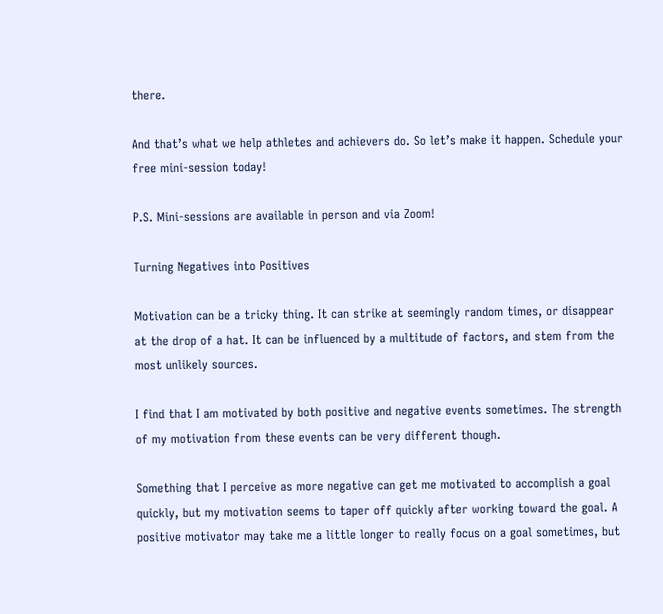there.

And that’s what we help athletes and achievers do. So let’s make it happen. Schedule your free mini-session today!

P.S. Mini-sessions are available in person and via Zoom!

Turning Negatives into Positives

Motivation can be a tricky thing. It can strike at seemingly random times, or disappear at the drop of a hat. It can be influenced by a multitude of factors, and stem from the most unlikely sources.

I find that I am motivated by both positive and negative events sometimes. The strength of my motivation from these events can be very different though.

Something that I perceive as more negative can get me motivated to accomplish a goal quickly, but my motivation seems to taper off quickly after working toward the goal. A positive motivator may take me a little longer to really focus on a goal sometimes, but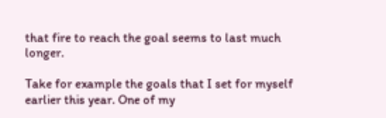that fire to reach the goal seems to last much longer.

Take for example the goals that I set for myself earlier this year. One of my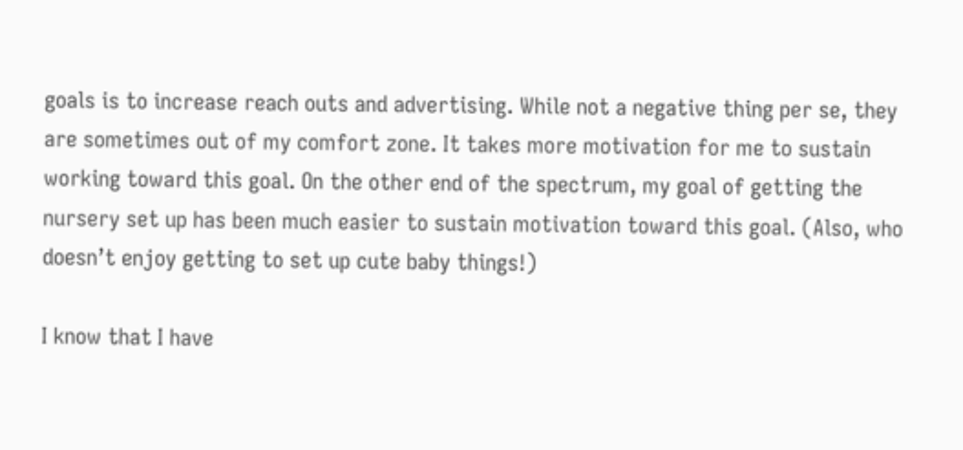goals is to increase reach outs and advertising. While not a negative thing per se, they are sometimes out of my comfort zone. It takes more motivation for me to sustain working toward this goal. On the other end of the spectrum, my goal of getting the nursery set up has been much easier to sustain motivation toward this goal. (Also, who doesn’t enjoy getting to set up cute baby things!)

I know that I have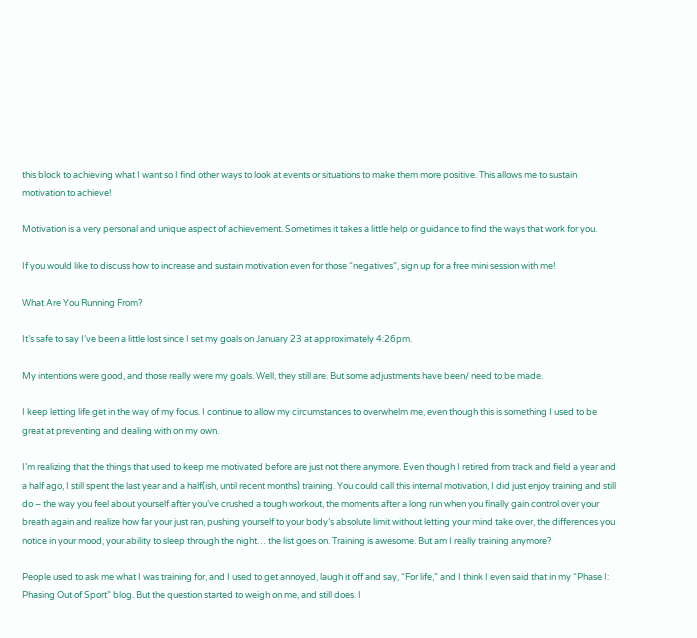this block to achieving what I want so I find other ways to look at events or situations to make them more positive. This allows me to sustain motivation to achieve!

Motivation is a very personal and unique aspect of achievement. Sometimes it takes a little help or guidance to find the ways that work for you.

If you would like to discuss how to increase and sustain motivation even for those “negatives”, sign up for a free mini session with me!

What Are You Running From?

It’s safe to say I’ve been a little lost since I set my goals on January 23 at approximately 4:26pm.

My intentions were good, and those really were my goals. Well, they still are. But some adjustments have been/ need to be made.

I keep letting life get in the way of my focus. I continue to allow my circumstances to overwhelm me, even though this is something I used to be great at preventing and dealing with on my own.

I’m realizing that the things that used to keep me motivated before are just not there anymore. Even though I retired from track and field a year and a half ago, I still spent the last year and a half(ish, until recent months) training. You could call this internal motivation, I did just enjoy training and still do – the way you feel about yourself after you’ve crushed a tough workout, the moments after a long run when you finally gain control over your breath again and realize how far your just ran, pushing yourself to your body’s absolute limit without letting your mind take over, the differences you notice in your mood, your ability to sleep through the night… the list goes on. Training is awesome. But am I really training anymore?

People used to ask me what I was training for, and I used to get annoyed, laugh it off and say, “For life,” and I think I even said that in my “Phase I: Phasing Out of Sport” blog. But the question started to weigh on me, and still does. I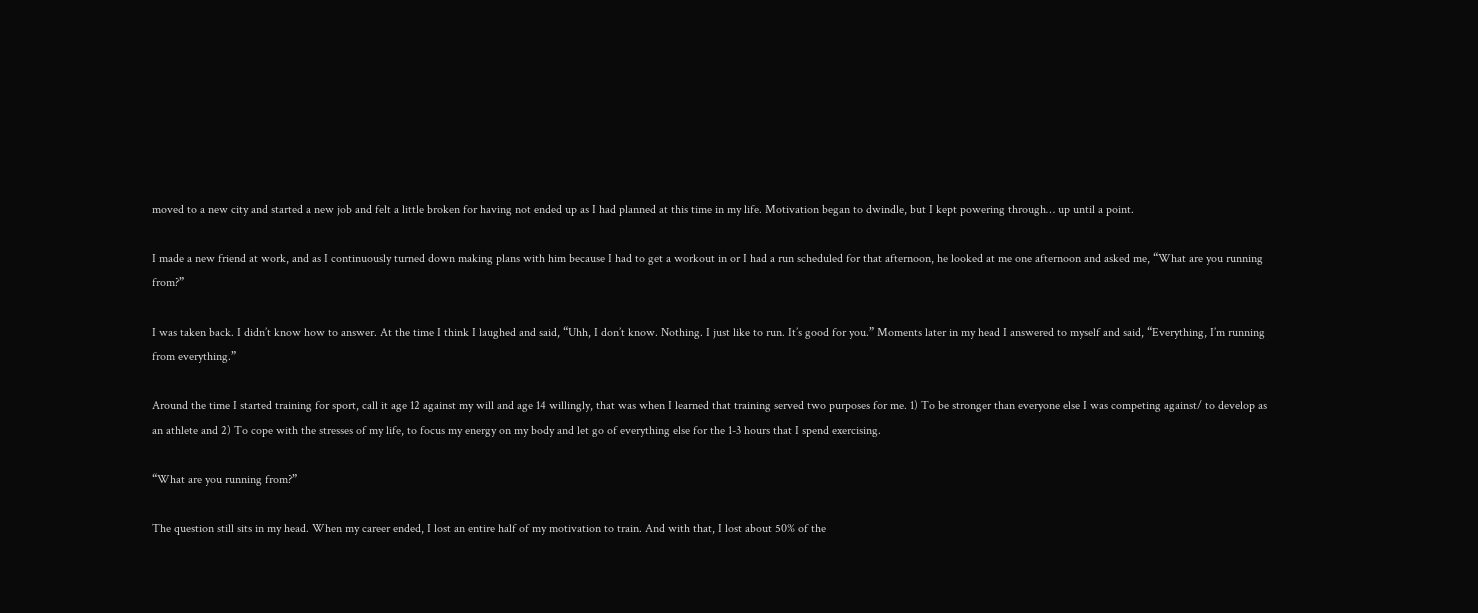moved to a new city and started a new job and felt a little broken for having not ended up as I had planned at this time in my life. Motivation began to dwindle, but I kept powering through… up until a point.

I made a new friend at work, and as I continuously turned down making plans with him because I had to get a workout in or I had a run scheduled for that afternoon, he looked at me one afternoon and asked me, “What are you running from?”

I was taken back. I didn’t know how to answer. At the time I think I laughed and said, “Uhh, I don’t know. Nothing. I just like to run. It’s good for you.” Moments later in my head I answered to myself and said, “Everything, I’m running from everything.”

Around the time I started training for sport, call it age 12 against my will and age 14 willingly, that was when I learned that training served two purposes for me. 1) To be stronger than everyone else I was competing against/ to develop as an athlete and 2) To cope with the stresses of my life, to focus my energy on my body and let go of everything else for the 1-3 hours that I spend exercising.

“What are you running from?”

The question still sits in my head. When my career ended, I lost an entire half of my motivation to train. And with that, I lost about 50% of the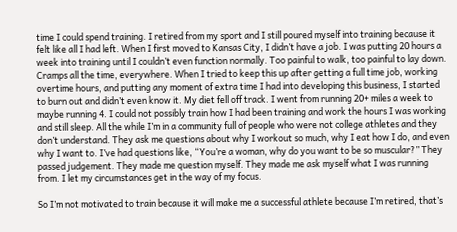time I could spend training. I retired from my sport and I still poured myself into training because it felt like all I had left. When I first moved to Kansas City, I didn’t have a job. I was putting 20 hours a week into training until I couldn’t even function normally. Too painful to walk, too painful to lay down. Cramps all the time, everywhere. When I tried to keep this up after getting a full time job, working overtime hours, and putting any moment of extra time I had into developing this business, I started to burn out and didn’t even know it. My diet fell off track. I went from running 20+ miles a week to maybe running 4. I could not possibly train how I had been training and work the hours I was working and still sleep. All the while I’m in a community full of people who were not college athletes and they don’t understand. They ask me questions about why I workout so much, why I eat how I do, and even why I want to. I’ve had questions like, “You’re a woman, why do you want to be so muscular?” They passed judgement. They made me question myself. They made me ask myself what I was running from. I let my circumstances get in the way of my focus.

So I’m not motivated to train because it will make me a successful athlete because I’m retired, that’s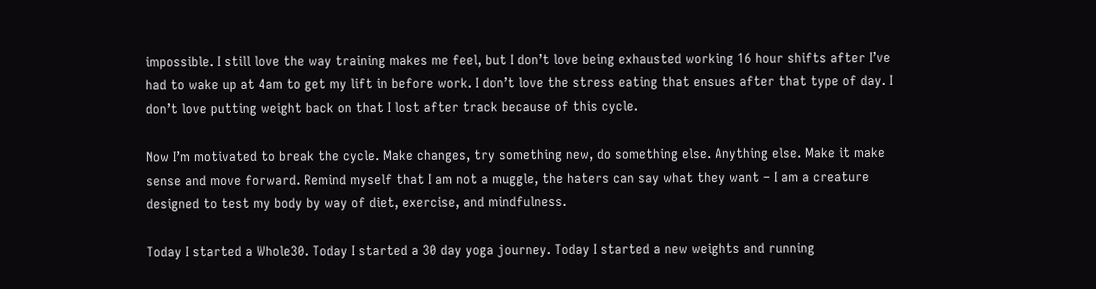impossible. I still love the way training makes me feel, but I don’t love being exhausted working 16 hour shifts after I’ve had to wake up at 4am to get my lift in before work. I don’t love the stress eating that ensues after that type of day. I don’t love putting weight back on that I lost after track because of this cycle.

Now I’m motivated to break the cycle. Make changes, try something new, do something else. Anything else. Make it make sense and move forward. Remind myself that I am not a muggle, the haters can say what they want – I am a creature designed to test my body by way of diet, exercise, and mindfulness.

Today I started a Whole30. Today I started a 30 day yoga journey. Today I started a new weights and running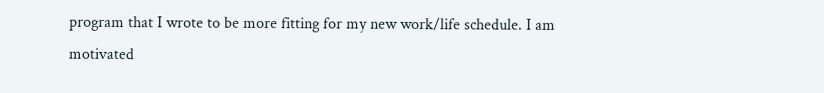program that I wrote to be more fitting for my new work/life schedule. I am motivated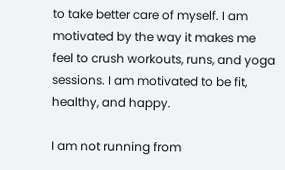to take better care of myself. I am motivated by the way it makes me feel to crush workouts, runs, and yoga sessions. I am motivated to be fit, healthy, and happy.

I am not running from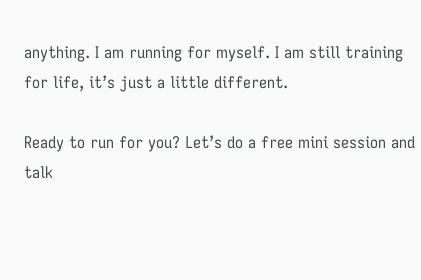anything. I am running for myself. I am still training for life, it’s just a little different.

Ready to run for you? Let’s do a free mini session and talk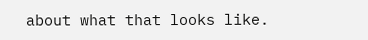about what that looks like.